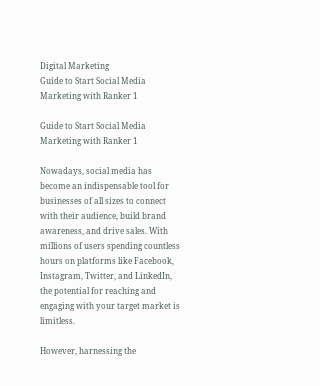Digital Marketing
Guide to Start Social Media Marketing with Ranker 1

Guide to Start Social Media Marketing with Ranker 1

Nowadays, social media has become an indispensable tool for businesses of all sizes to connect with their audience, build brand awareness, and drive sales. With millions of users spending countless hours on platforms like Facebook, Instagram, Twitter, and LinkedIn, the potential for reaching and engaging with your target market is limitless.

However, harnessing the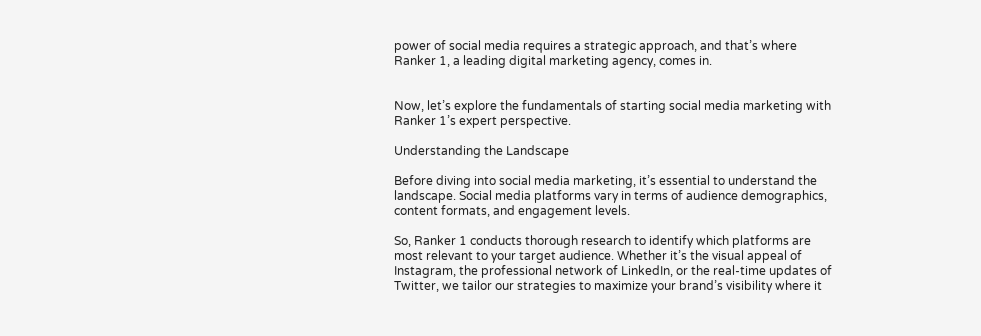power of social media requires a strategic approach, and that’s where Ranker 1, a leading digital marketing agency, comes in.


Now, let’s explore the fundamentals of starting social media marketing with Ranker 1’s expert perspective.

Understanding the Landscape

Before diving into social media marketing, it’s essential to understand the landscape. Social media platforms vary in terms of audience demographics, content formats, and engagement levels.

So, Ranker 1 conducts thorough research to identify which platforms are most relevant to your target audience. Whether it’s the visual appeal of Instagram, the professional network of LinkedIn, or the real-time updates of Twitter, we tailor our strategies to maximize your brand’s visibility where it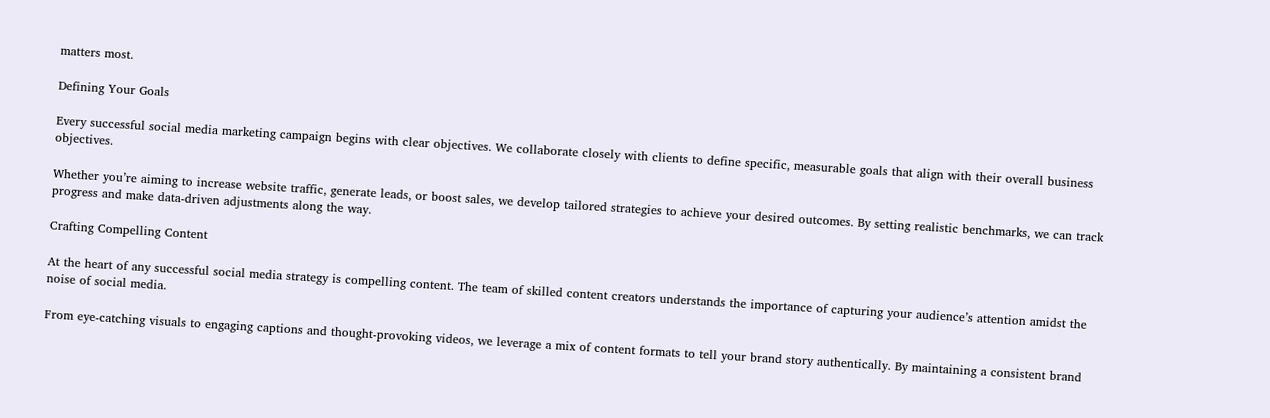matters most.

Defining Your Goals

Every successful social media marketing campaign begins with clear objectives. We collaborate closely with clients to define specific, measurable goals that align with their overall business objectives.

Whether you’re aiming to increase website traffic, generate leads, or boost sales, we develop tailored strategies to achieve your desired outcomes. By setting realistic benchmarks, we can track progress and make data-driven adjustments along the way.

Crafting Compelling Content

At the heart of any successful social media strategy is compelling content. The team of skilled content creators understands the importance of capturing your audience’s attention amidst the noise of social media.

From eye-catching visuals to engaging captions and thought-provoking videos, we leverage a mix of content formats to tell your brand story authentically. By maintaining a consistent brand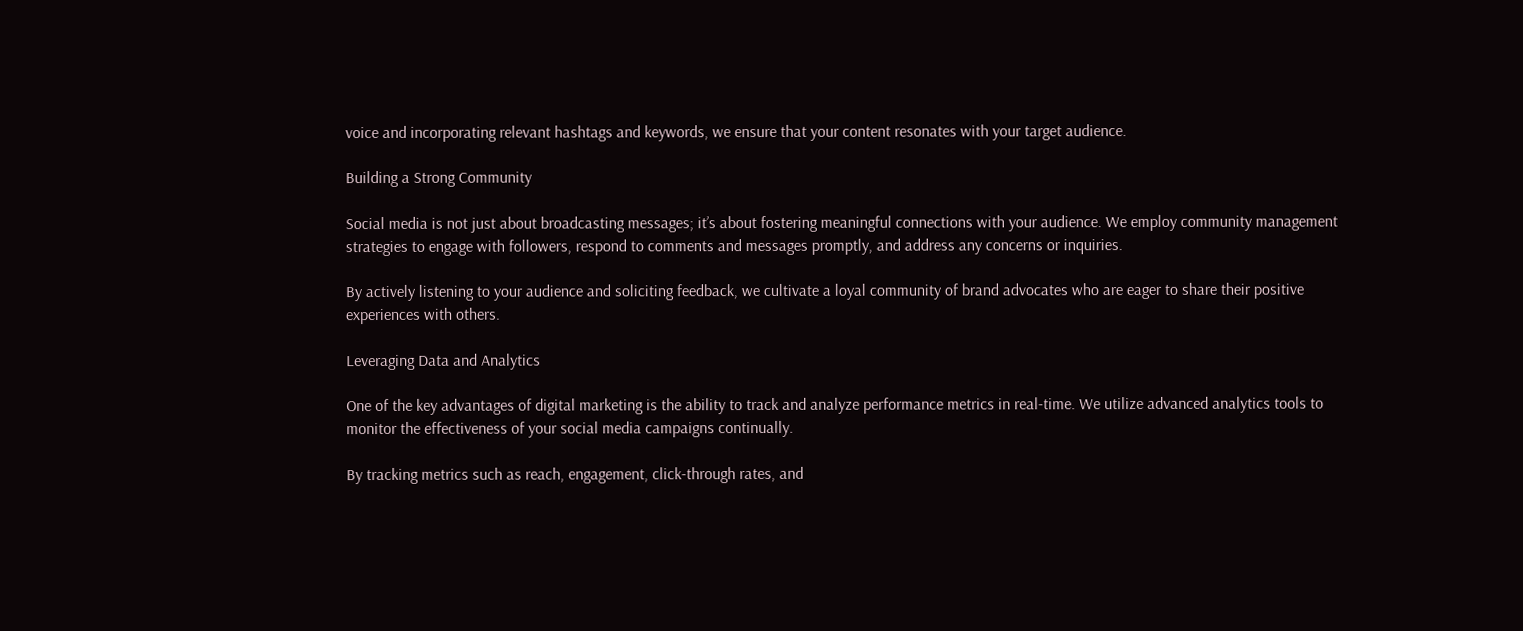voice and incorporating relevant hashtags and keywords, we ensure that your content resonates with your target audience.

Building a Strong Community

Social media is not just about broadcasting messages; it’s about fostering meaningful connections with your audience. We employ community management strategies to engage with followers, respond to comments and messages promptly, and address any concerns or inquiries.

By actively listening to your audience and soliciting feedback, we cultivate a loyal community of brand advocates who are eager to share their positive experiences with others.

Leveraging Data and Analytics

One of the key advantages of digital marketing is the ability to track and analyze performance metrics in real-time. We utilize advanced analytics tools to monitor the effectiveness of your social media campaigns continually.

By tracking metrics such as reach, engagement, click-through rates, and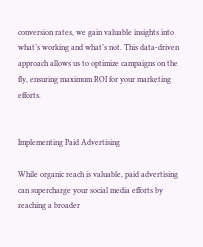conversion rates, we gain valuable insights into what’s working and what’s not. This data-driven approach allows us to optimize campaigns on the fly, ensuring maximum ROI for your marketing efforts.


Implementing Paid Advertising

While organic reach is valuable, paid advertising can supercharge your social media efforts by reaching a broader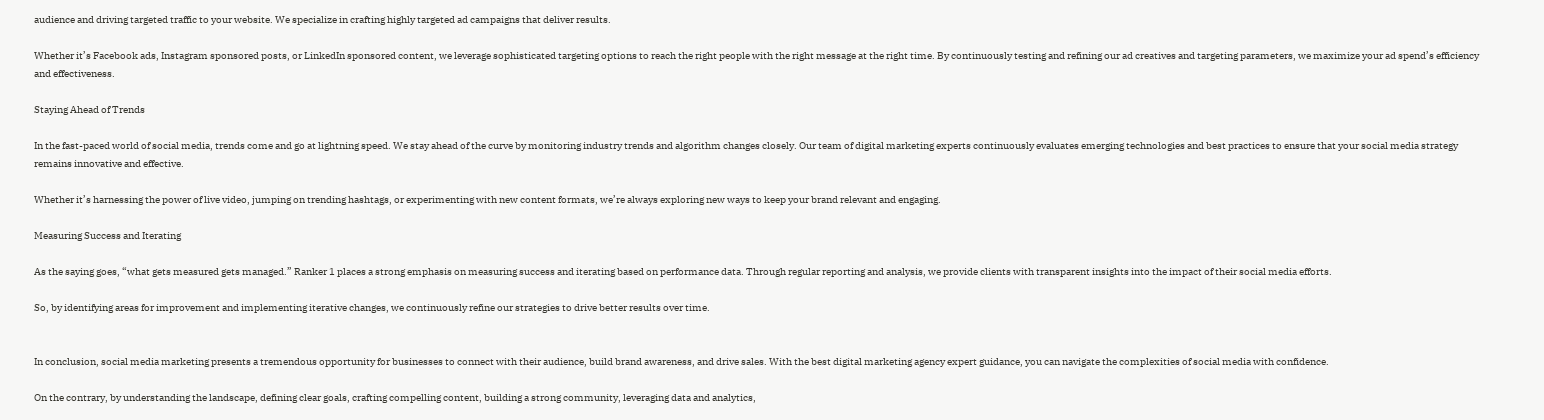audience and driving targeted traffic to your website. We specialize in crafting highly targeted ad campaigns that deliver results.

Whether it’s Facebook ads, Instagram sponsored posts, or LinkedIn sponsored content, we leverage sophisticated targeting options to reach the right people with the right message at the right time. By continuously testing and refining our ad creatives and targeting parameters, we maximize your ad spend’s efficiency and effectiveness.

Staying Ahead of Trends

In the fast-paced world of social media, trends come and go at lightning speed. We stay ahead of the curve by monitoring industry trends and algorithm changes closely. Our team of digital marketing experts continuously evaluates emerging technologies and best practices to ensure that your social media strategy remains innovative and effective.

Whether it’s harnessing the power of live video, jumping on trending hashtags, or experimenting with new content formats, we’re always exploring new ways to keep your brand relevant and engaging.

Measuring Success and Iterating

As the saying goes, “what gets measured gets managed.” Ranker 1 places a strong emphasis on measuring success and iterating based on performance data. Through regular reporting and analysis, we provide clients with transparent insights into the impact of their social media efforts.

So, by identifying areas for improvement and implementing iterative changes, we continuously refine our strategies to drive better results over time.


In conclusion, social media marketing presents a tremendous opportunity for businesses to connect with their audience, build brand awareness, and drive sales. With the best digital marketing agency expert guidance, you can navigate the complexities of social media with confidence.

On the contrary, by understanding the landscape, defining clear goals, crafting compelling content, building a strong community, leveraging data and analytics,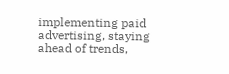implementing paid advertising, staying ahead of trends,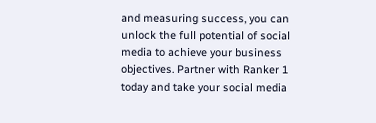and measuring success, you can unlock the full potential of social media to achieve your business objectives. Partner with Ranker 1 today and take your social media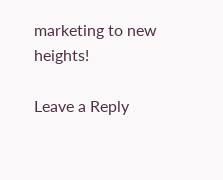marketing to new heights!

Leave a Reply